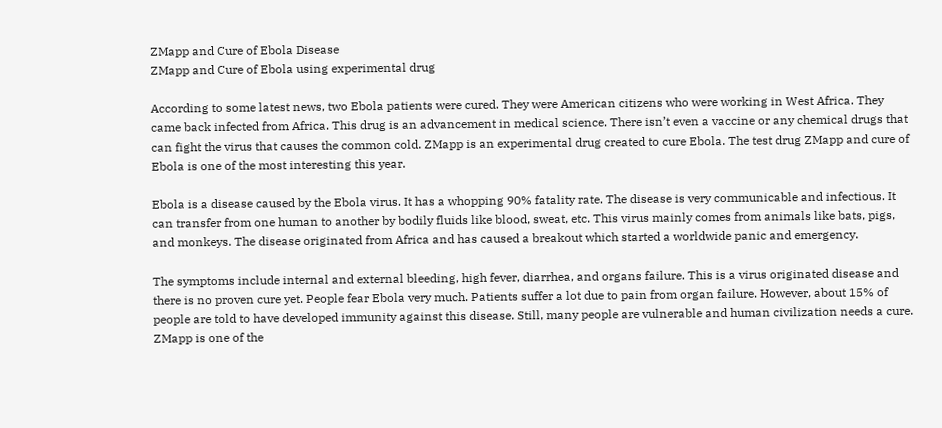ZMapp and Cure of Ebola Disease
ZMapp and Cure of Ebola using experimental drug

According to some latest news, two Ebola patients were cured. They were American citizens who were working in West Africa. They came back infected from Africa. This drug is an advancement in medical science. There isn’t even a vaccine or any chemical drugs that can fight the virus that causes the common cold. ZMapp is an experimental drug created to cure Ebola. The test drug ZMapp and cure of Ebola is one of the most interesting this year.

Ebola is a disease caused by the Ebola virus. It has a whopping 90% fatality rate. The disease is very communicable and infectious. It can transfer from one human to another by bodily fluids like blood, sweat, etc. This virus mainly comes from animals like bats, pigs, and monkeys. The disease originated from Africa and has caused a breakout which started a worldwide panic and emergency.

The symptoms include internal and external bleeding, high fever, diarrhea, and organs failure. This is a virus originated disease and there is no proven cure yet. People fear Ebola very much. Patients suffer a lot due to pain from organ failure. However, about 15% of people are told to have developed immunity against this disease. Still, many people are vulnerable and human civilization needs a cure. ZMapp is one of the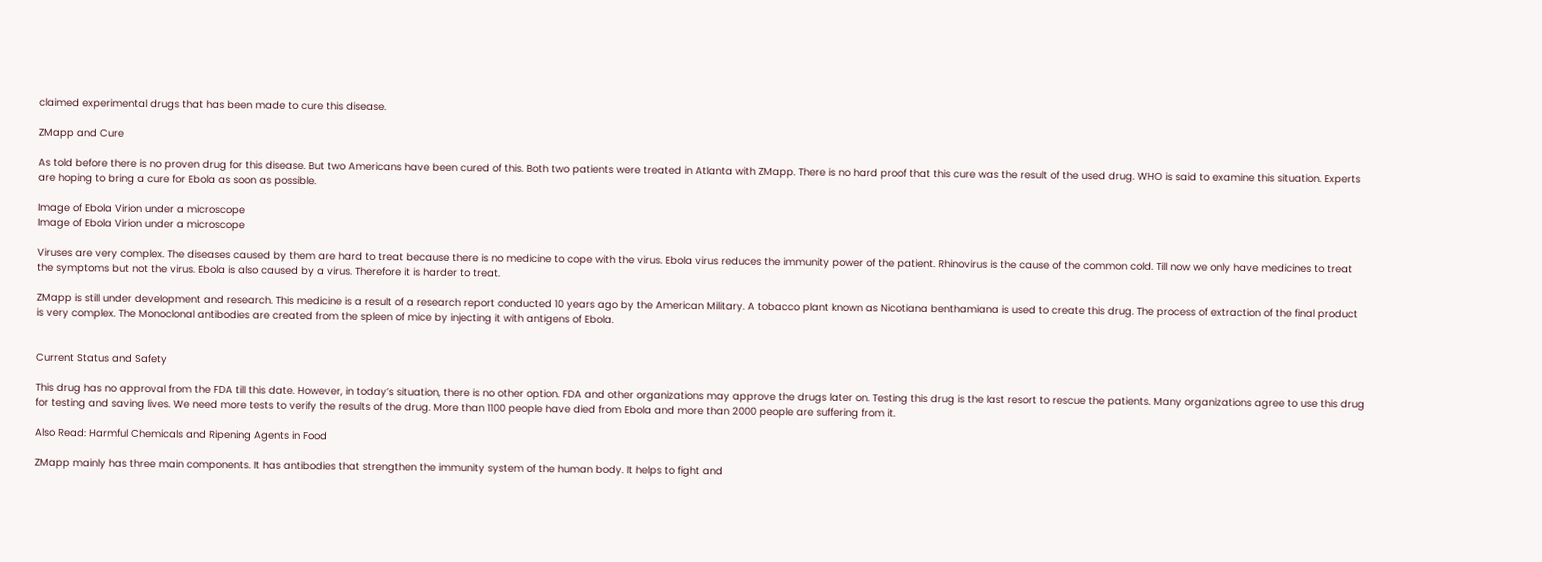claimed experimental drugs that has been made to cure this disease.

ZMapp and Cure

As told before there is no proven drug for this disease. But two Americans have been cured of this. Both two patients were treated in Atlanta with ZMapp. There is no hard proof that this cure was the result of the used drug. WHO is said to examine this situation. Experts are hoping to bring a cure for Ebola as soon as possible.

Image of Ebola Virion under a microscope
Image of Ebola Virion under a microscope

Viruses are very complex. The diseases caused by them are hard to treat because there is no medicine to cope with the virus. Ebola virus reduces the immunity power of the patient. Rhinovirus is the cause of the common cold. Till now we only have medicines to treat the symptoms but not the virus. Ebola is also caused by a virus. Therefore it is harder to treat.

ZMapp is still under development and research. This medicine is a result of a research report conducted 10 years ago by the American Military. A tobacco plant known as Nicotiana benthamiana is used to create this drug. The process of extraction of the final product is very complex. The Monoclonal antibodies are created from the spleen of mice by injecting it with antigens of Ebola.


Current Status and Safety

This drug has no approval from the FDA till this date. However, in today’s situation, there is no other option. FDA and other organizations may approve the drugs later on. Testing this drug is the last resort to rescue the patients. Many organizations agree to use this drug for testing and saving lives. We need more tests to verify the results of the drug. More than 1100 people have died from Ebola and more than 2000 people are suffering from it.

Also Read: Harmful Chemicals and Ripening Agents in Food

ZMapp mainly has three main components. It has antibodies that strengthen the immunity system of the human body. It helps to fight and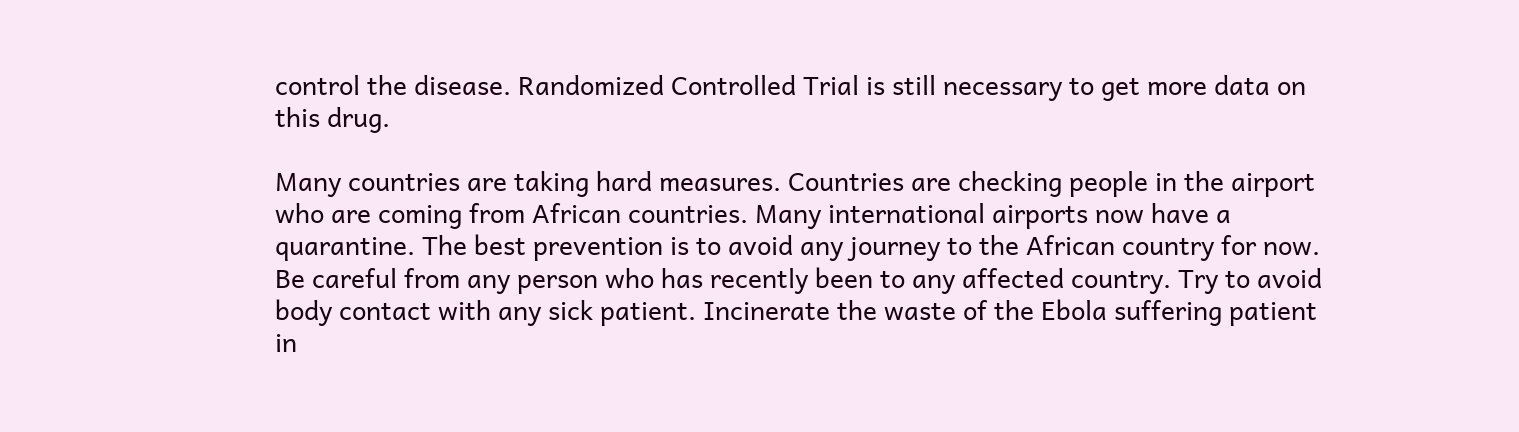control the disease. Randomized Controlled Trial is still necessary to get more data on this drug.

Many countries are taking hard measures. Countries are checking people in the airport who are coming from African countries. Many international airports now have a quarantine. The best prevention is to avoid any journey to the African country for now. Be careful from any person who has recently been to any affected country. Try to avoid body contact with any sick patient. Incinerate the waste of the Ebola suffering patient in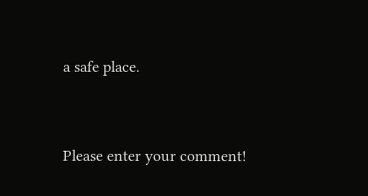a safe place.



Please enter your comment!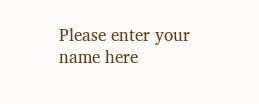Please enter your name here